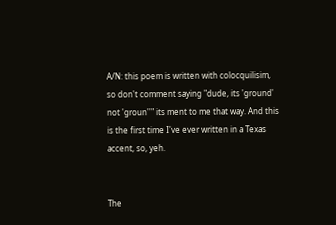A/N: this poem is written with colocquilisim, so don't comment saying "dude, its 'ground' not 'groun''" its ment to me that way. And this is the first time I've ever written in a Texas accent, so, yeh.


The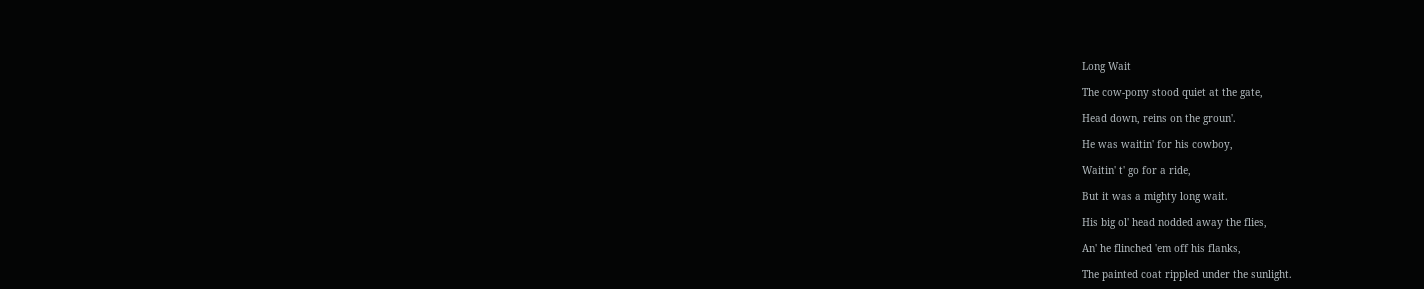Long Wait

The cow-pony stood quiet at the gate,

Head down, reins on the groun'.

He was waitin' for his cowboy,

Waitin' t' go for a ride,

But it was a mighty long wait.

His big ol' head nodded away the flies,

An' he flinched 'em off his flanks,

The painted coat rippled under the sunlight.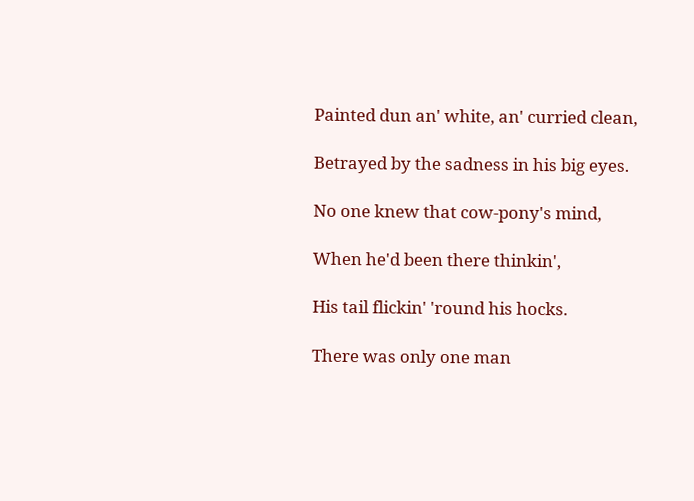Painted dun an' white, an' curried clean,

Betrayed by the sadness in his big eyes.

No one knew that cow-pony's mind,

When he'd been there thinkin',

His tail flickin' 'round his hocks.

There was only one man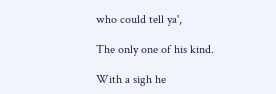who could tell ya',

The only one of his kind.

With a sigh he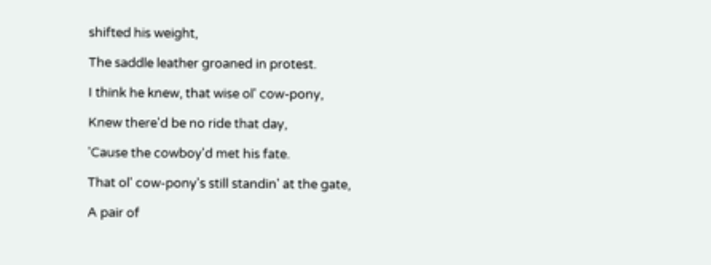shifted his weight,

The saddle leather groaned in protest.

I think he knew, that wise ol' cow-pony,

Knew there'd be no ride that day,

'Cause the cowboy'd met his fate.

That ol' cow-pony's still standin' at the gate,

A pair of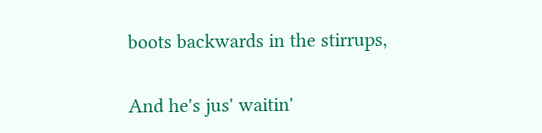boots backwards in the stirrups,

And he's jus' waitin'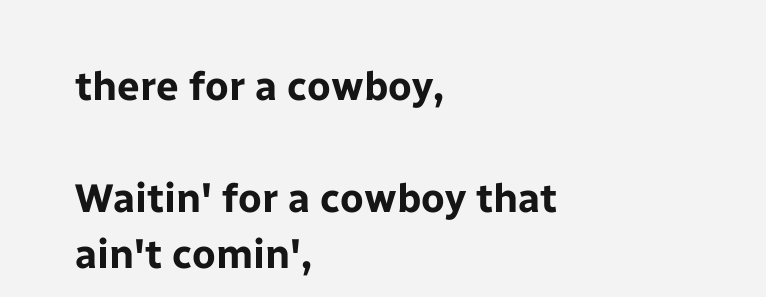there for a cowboy,

Waitin' for a cowboy that ain't comin',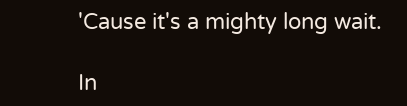'Cause it's a mighty long wait.

In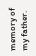memory of my father.